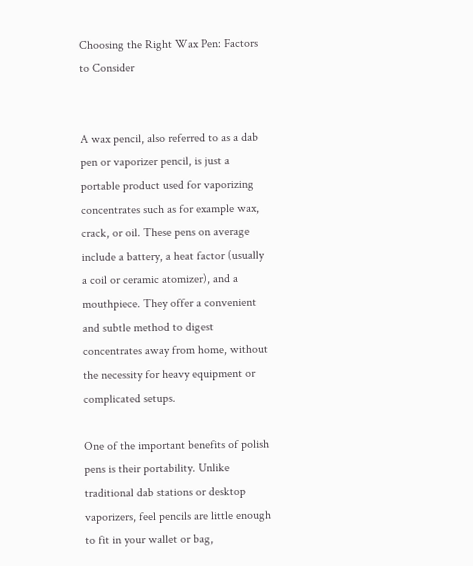Choosing the Right Wax Pen: Factors to Consider


A wax pencil, also referred to as a dab pen or vaporizer pencil, is just a portable product used for vaporizing concentrates such as for example wax, crack, or oil. These pens on average include a battery, a heat factor (usually a coil or ceramic atomizer), and a mouthpiece. They offer a convenient and subtle method to digest concentrates away from home, without the necessity for heavy equipment or complicated setups.

One of the important benefits of polish pens is their portability. Unlike traditional dab stations or desktop vaporizers, feel pencils are little enough to fit in your wallet or bag,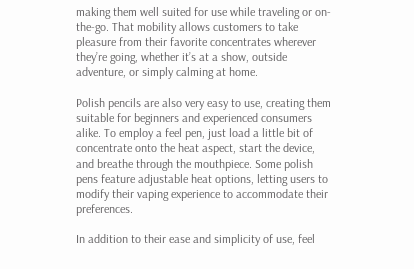making them well suited for use while traveling or on-the-go. That mobility allows customers to take pleasure from their favorite concentrates wherever they’re going, whether it’s at a show, outside adventure, or simply calming at home.

Polish pencils are also very easy to use, creating them suitable for beginners and experienced consumers alike. To employ a feel pen, just load a little bit of concentrate onto the heat aspect, start the device, and breathe through the mouthpiece. Some polish pens feature adjustable heat options, letting users to modify their vaping experience to accommodate their preferences.

In addition to their ease and simplicity of use, feel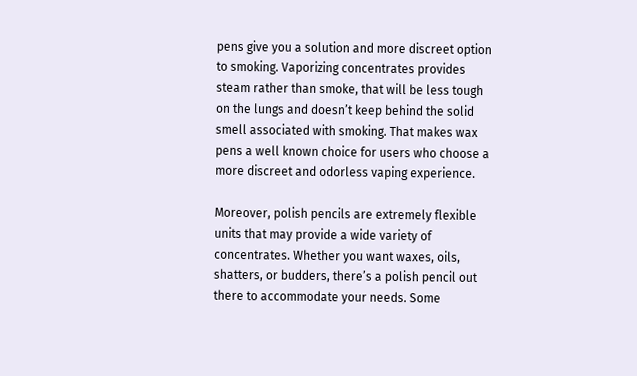pens give you a solution and more discreet option to smoking. Vaporizing concentrates provides steam rather than smoke, that will be less tough on the lungs and doesn’t keep behind the solid smell associated with smoking. That makes wax pens a well known choice for users who choose a more discreet and odorless vaping experience.

Moreover, polish pencils are extremely flexible units that may provide a wide variety of concentrates. Whether you want waxes, oils, shatters, or budders, there’s a polish pencil out there to accommodate your needs. Some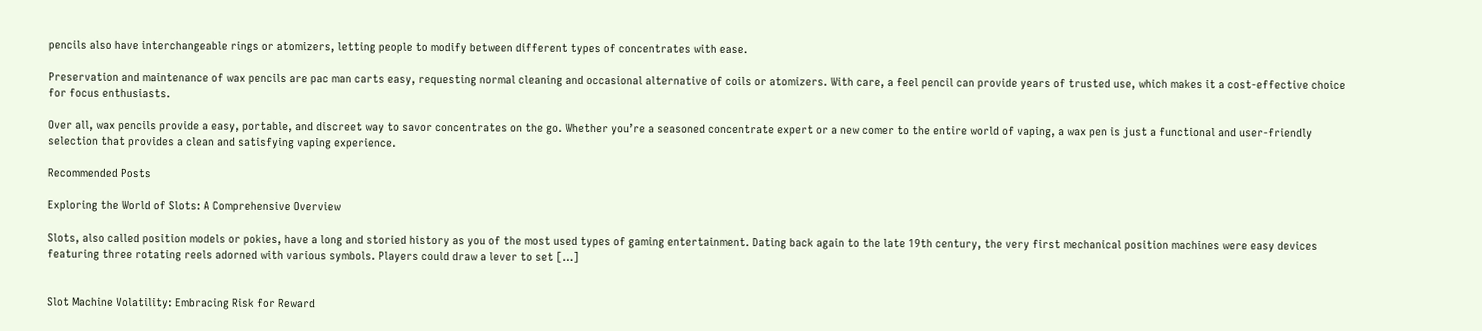pencils also have interchangeable rings or atomizers, letting people to modify between different types of concentrates with ease.

Preservation and maintenance of wax pencils are pac man carts easy, requesting normal cleaning and occasional alternative of coils or atomizers. With care, a feel pencil can provide years of trusted use, which makes it a cost-effective choice for focus enthusiasts.

Over all, wax pencils provide a easy, portable, and discreet way to savor concentrates on the go. Whether you’re a seasoned concentrate expert or a new comer to the entire world of vaping, a wax pen is just a functional and user-friendly selection that provides a clean and satisfying vaping experience.

Recommended Posts

Exploring the World of Slots: A Comprehensive Overview

Slots, also called position models or pokies, have a long and storied history as you of the most used types of gaming entertainment. Dating back again to the late 19th century, the very first mechanical position machines were easy devices featuring three rotating reels adorned with various symbols. Players could draw a lever to set […]


Slot Machine Volatility: Embracing Risk for Reward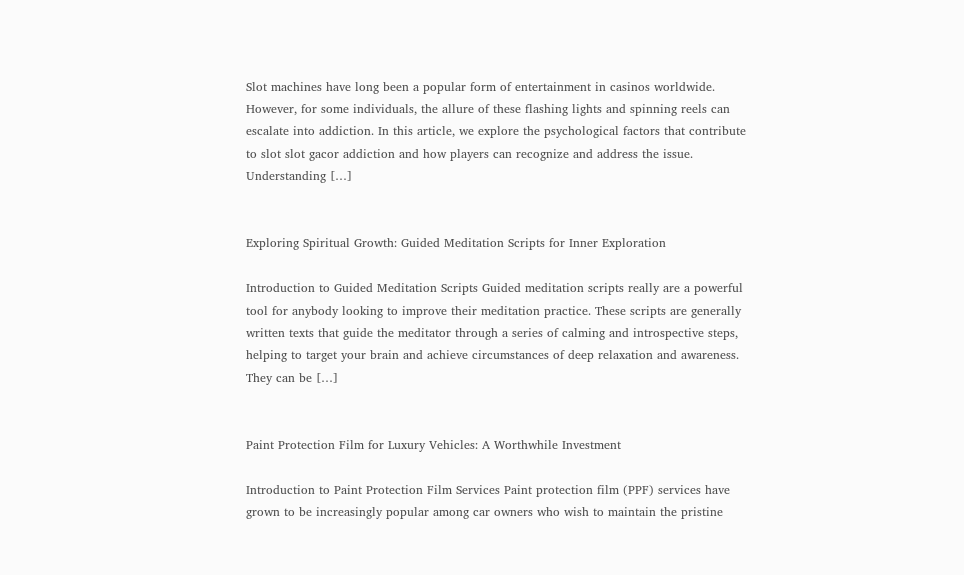Slot machines have long been a popular form of entertainment in casinos worldwide. However, for some individuals, the allure of these flashing lights and spinning reels can escalate into addiction. In this article, we explore the psychological factors that contribute to slot slot gacor addiction and how players can recognize and address the issue. Understanding […]


Exploring Spiritual Growth: Guided Meditation Scripts for Inner Exploration

Introduction to Guided Meditation Scripts Guided meditation scripts really are a powerful tool for anybody looking to improve their meditation practice. These scripts are generally written texts that guide the meditator through a series of calming and introspective steps, helping to target your brain and achieve circumstances of deep relaxation and awareness. They can be […]


Paint Protection Film for Luxury Vehicles: A Worthwhile Investment

Introduction to Paint Protection Film Services Paint protection film (PPF) services have grown to be increasingly popular among car owners who wish to maintain the pristine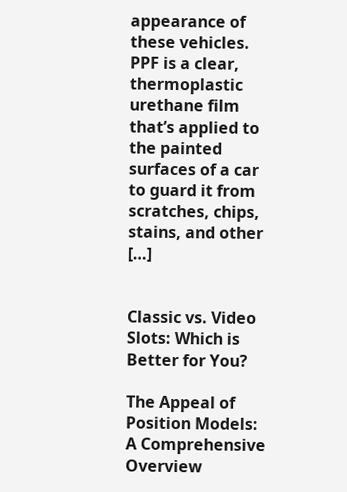appearance of these vehicles. PPF is a clear, thermoplastic urethane film that’s applied to the painted surfaces of a car to guard it from scratches, chips, stains, and other […]


Classic vs. Video Slots: Which is Better for You?

The Appeal of Position Models: A Comprehensive Overview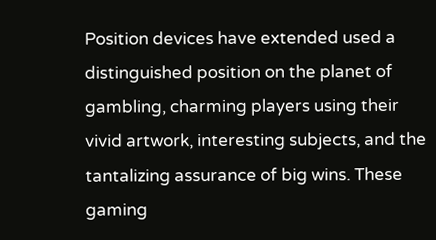Position devices have extended used a distinguished position on the planet of gambling, charming players using their vivid artwork, interesting subjects, and the tantalizing assurance of big wins. These gaming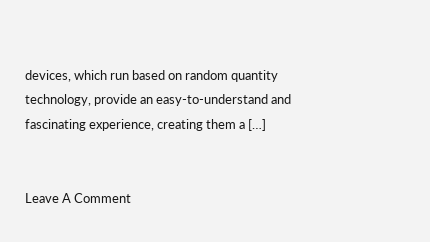devices, which run based on random quantity technology, provide an easy-to-understand and fascinating experience, creating them a […]


Leave A Comment